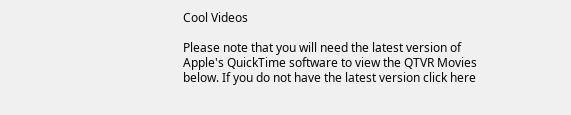Cool Videos

Please note that you will need the latest version of Apple's QuickTime software to view the QTVR Movies below. If you do not have the latest version click here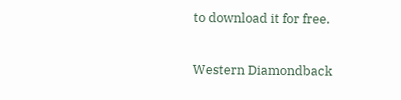to download it for free.

Western Diamondback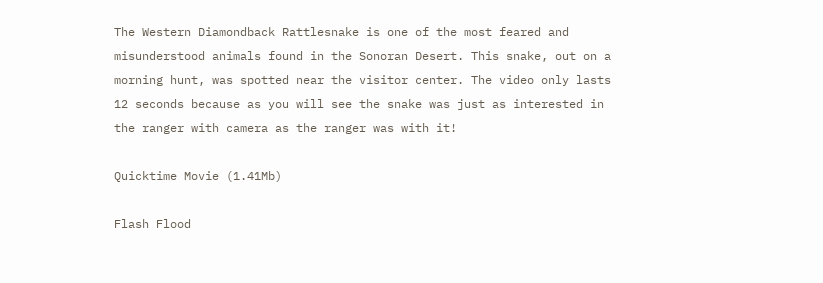The Western Diamondback Rattlesnake is one of the most feared and misunderstood animals found in the Sonoran Desert. This snake, out on a morning hunt, was spotted near the visitor center. The video only lasts 12 seconds because as you will see the snake was just as interested in the ranger with camera as the ranger was with it!

Quicktime Movie (1.41Mb)

Flash Flood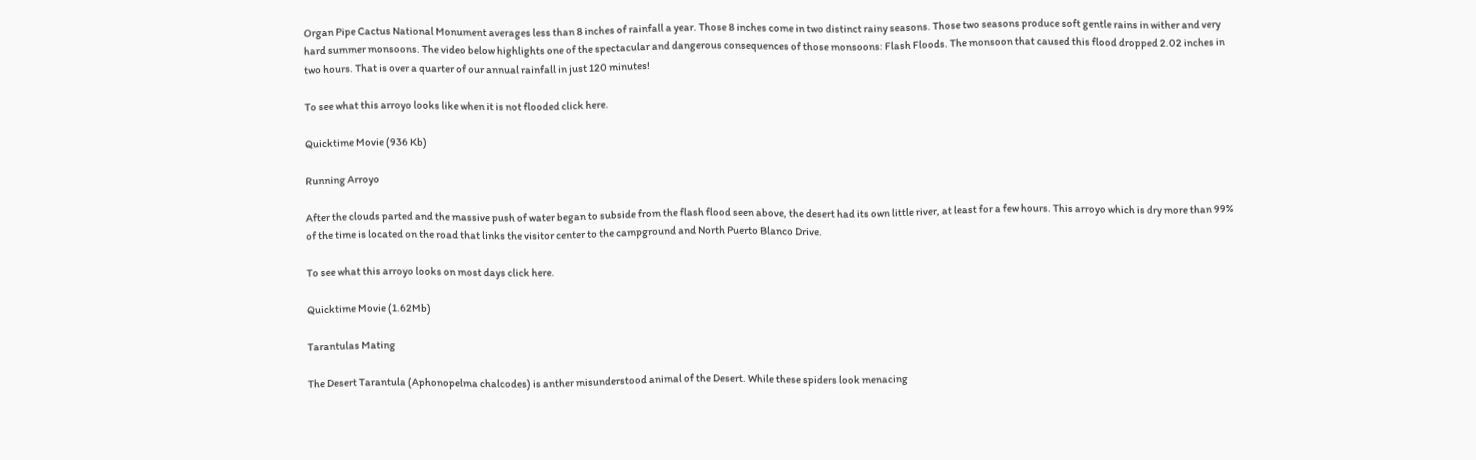Organ Pipe Cactus National Monument averages less than 8 inches of rainfall a year. Those 8 inches come in two distinct rainy seasons. Those two seasons produce soft gentle rains in wither and very hard summer monsoons. The video below highlights one of the spectacular and dangerous consequences of those monsoons: Flash Floods. The monsoon that caused this flood dropped 2.02 inches in two hours. That is over a quarter of our annual rainfall in just 120 minutes!

To see what this arroyo looks like when it is not flooded click here.

Quicktime Movie (936 Kb)

Running Arroyo

After the clouds parted and the massive push of water began to subside from the flash flood seen above, the desert had its own little river, at least for a few hours. This arroyo which is dry more than 99% of the time is located on the road that links the visitor center to the campground and North Puerto Blanco Drive.

To see what this arroyo looks on most days click here.

Quicktime Movie (1.62Mb)

Tarantulas Mating

The Desert Tarantula (Aphonopelma chalcodes) is anther misunderstood animal of the Desert. While these spiders look menacing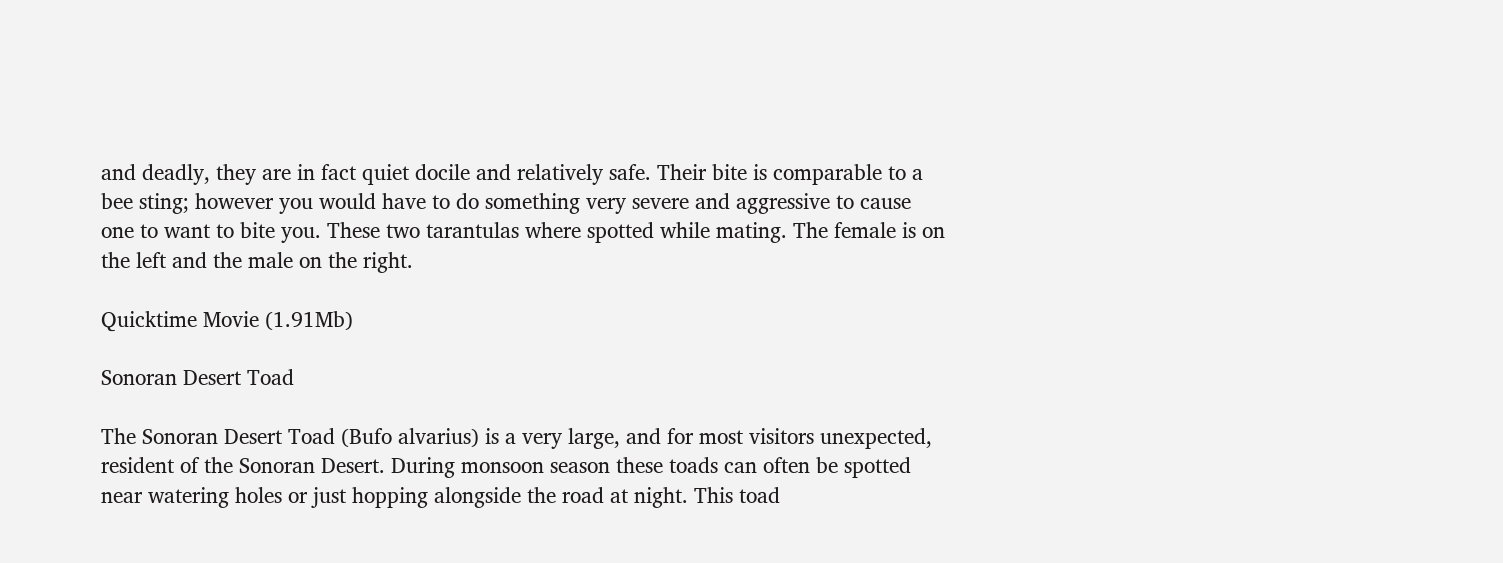and deadly, they are in fact quiet docile and relatively safe. Their bite is comparable to a bee sting; however you would have to do something very severe and aggressive to cause one to want to bite you. These two tarantulas where spotted while mating. The female is on the left and the male on the right.

Quicktime Movie (1.91Mb)

Sonoran Desert Toad

The Sonoran Desert Toad (Bufo alvarius) is a very large, and for most visitors unexpected, resident of the Sonoran Desert. During monsoon season these toads can often be spotted near watering holes or just hopping alongside the road at night. This toad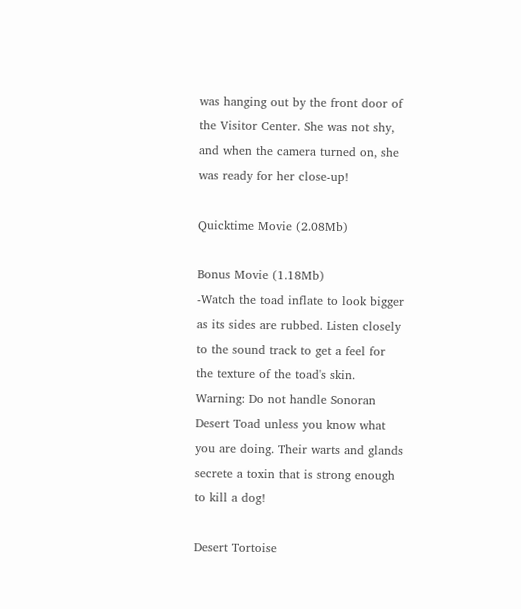was hanging out by the front door of the Visitor Center. She was not shy, and when the camera turned on, she was ready for her close-up!

Quicktime Movie (2.08Mb)

Bonus Movie (1.18Mb)
-Watch the toad inflate to look bigger as its sides are rubbed. Listen closely to the sound track to get a feel for the texture of the toad's skin. Warning: Do not handle Sonoran Desert Toad unless you know what you are doing. Their warts and glands secrete a toxin that is strong enough to kill a dog!

Desert Tortoise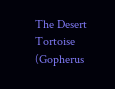The Desert Tortoise (Gopherus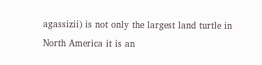agassizii) is not only the largest land turtle in North America it is an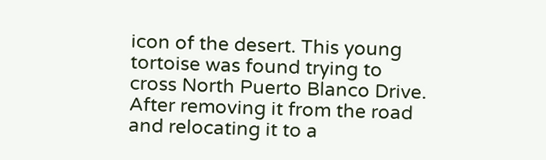icon of the desert. This young tortoise was found trying to cross North Puerto Blanco Drive. After removing it from the road and relocating it to a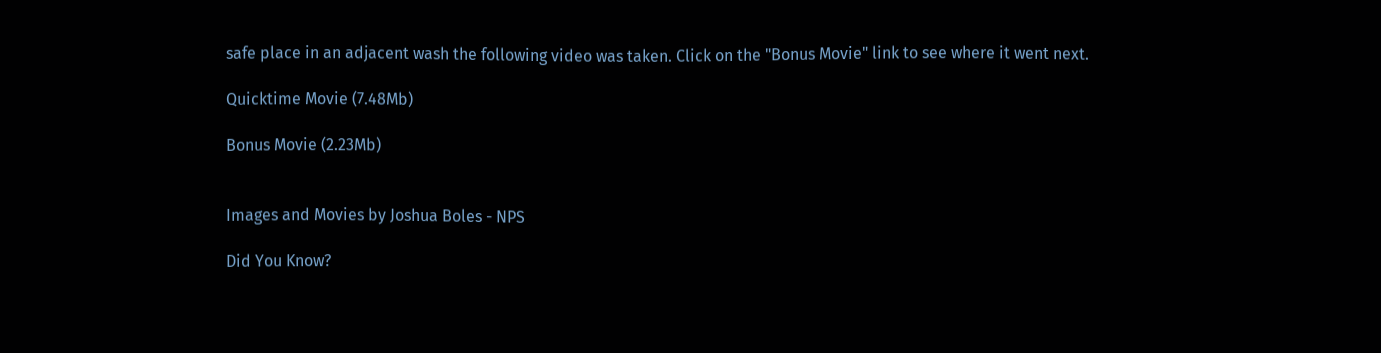safe place in an adjacent wash the following video was taken. Click on the "Bonus Movie" link to see where it went next.

Quicktime Movie (7.48Mb)

Bonus Movie (2.23Mb)


Images and Movies by Joshua Boles - NPS

Did You Know?